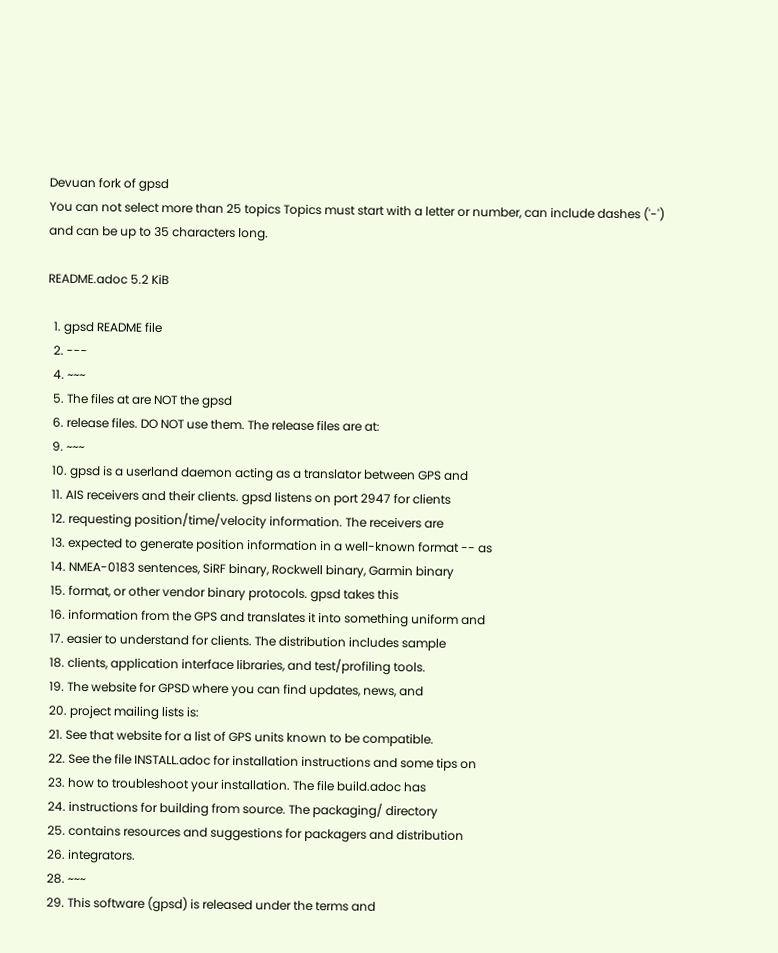Devuan fork of gpsd
You can not select more than 25 topics Topics must start with a letter or number, can include dashes ('-') and can be up to 35 characters long.

README.adoc 5.2 KiB

  1. gpsd README file
  2. ---
  4. ~~~
  5. The files at are NOT the gpsd
  6. release files. DO NOT use them. The release files are at:
  9. ~~~
  10. gpsd is a userland daemon acting as a translator between GPS and
  11. AIS receivers and their clients. gpsd listens on port 2947 for clients
  12. requesting position/time/velocity information. The receivers are
  13. expected to generate position information in a well-known format -- as
  14. NMEA-0183 sentences, SiRF binary, Rockwell binary, Garmin binary
  15. format, or other vendor binary protocols. gpsd takes this
  16. information from the GPS and translates it into something uniform and
  17. easier to understand for clients. The distribution includes sample
  18. clients, application interface libraries, and test/profiling tools.
  19. The website for GPSD where you can find updates, news, and
  20. project mailing lists is:
  21. See that website for a list of GPS units known to be compatible.
  22. See the file INSTALL.adoc for installation instructions and some tips on
  23. how to troubleshoot your installation. The file build.adoc has
  24. instructions for building from source. The packaging/ directory
  25. contains resources and suggestions for packagers and distribution
  26. integrators.
  28. ~~~
  29. This software (gpsd) is released under the terms and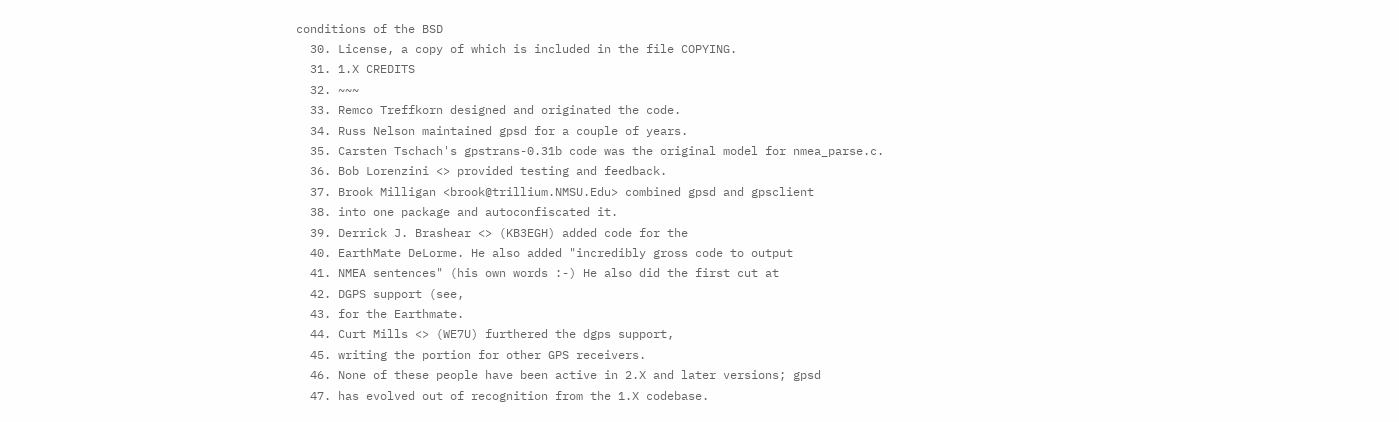conditions of the BSD
  30. License, a copy of which is included in the file COPYING.
  31. 1.X CREDITS
  32. ~~~
  33. Remco Treffkorn designed and originated the code.
  34. Russ Nelson maintained gpsd for a couple of years.
  35. Carsten Tschach's gpstrans-0.31b code was the original model for nmea_parse.c.
  36. Bob Lorenzini <> provided testing and feedback.
  37. Brook Milligan <brook@trillium.NMSU.Edu> combined gpsd and gpsclient
  38. into one package and autoconfiscated it.
  39. Derrick J. Brashear <> (KB3EGH) added code for the
  40. EarthMate DeLorme. He also added "incredibly gross code to output
  41. NMEA sentences" (his own words :-) He also did the first cut at
  42. DGPS support (see,
  43. for the Earthmate.
  44. Curt Mills <> (WE7U) furthered the dgps support,
  45. writing the portion for other GPS receivers.
  46. None of these people have been active in 2.X and later versions; gpsd
  47. has evolved out of recognition from the 1.X codebase.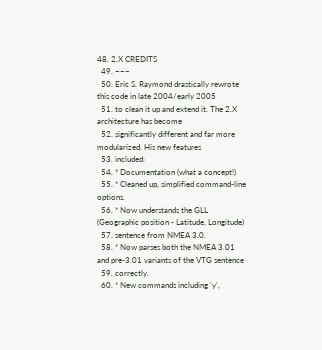48. 2.X CREDITS
  49. ~~~
  50. Eric S. Raymond drastically rewrote this code in late 2004/early 2005
  51. to clean it up and extend it. The 2.X architecture has become
  52. significantly different and far more modularized. His new features
  53. included:
  54. * Documentation (what a concept!)
  55. * Cleaned up, simplified command-line options.
  56. * Now understands the GLL (Geographic position - Latitude, Longitude)
  57. sentence from NMEA 3.0.
  58. * Now parses both the NMEA 3.01 and pre-3.01 variants of the VTG sentence
  59. correctly.
  60. * New commands including 'y',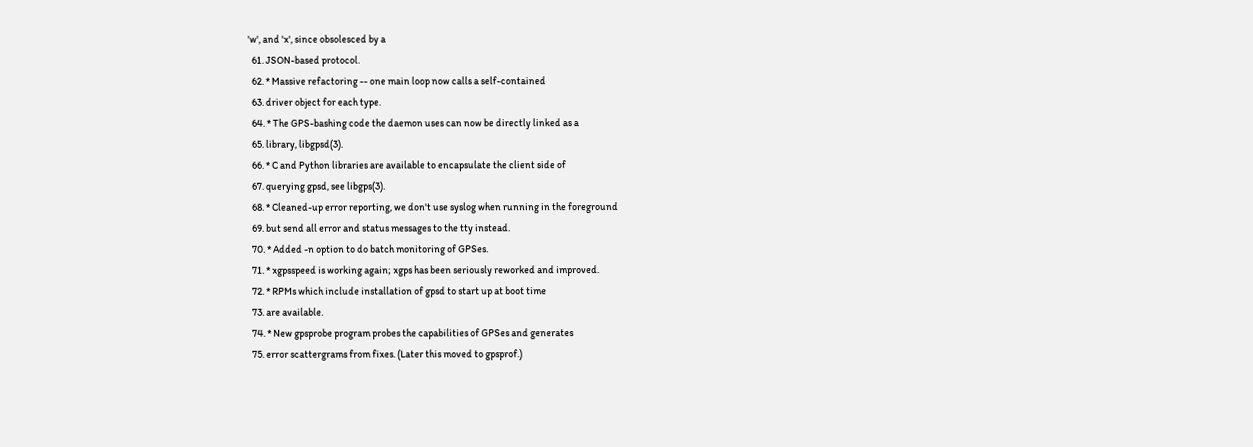'w', and 'x', since obsolesced by a
  61. JSON-based protocol.
  62. * Massive refactoring -- one main loop now calls a self-contained
  63. driver object for each type.
  64. * The GPS-bashing code the daemon uses can now be directly linked as a
  65. library, libgpsd(3).
  66. * C and Python libraries are available to encapsulate the client side of
  67. querying gpsd, see libgps(3).
  68. * Cleaned-up error reporting, we don't use syslog when running in the foreground
  69. but send all error and status messages to the tty instead.
  70. * Added -n option to do batch monitoring of GPSes.
  71. * xgpsspeed is working again; xgps has been seriously reworked and improved.
  72. * RPMs which include installation of gpsd to start up at boot time
  73. are available.
  74. * New gpsprobe program probes the capabilities of GPSes and generates
  75. error scattergrams from fixes. (Later this moved to gpsprof.)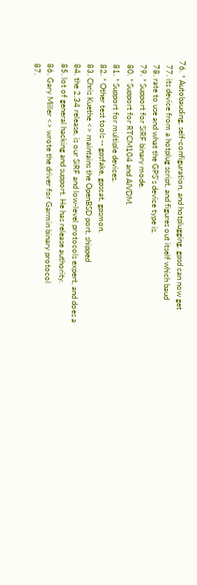76. * Autobauding, self-configuration, and hotplugging. gpsd can now get
  77. its device from a hotplug script, and figures out itself which baud
  78. rate to use and what the GPS's device type is.
  79. * Support for SiRF binary mode.
  80. * Support for RTCM104 and AIVDM.
  81. * Support for multiple devices.
  82. * Other test tools -- gpsfake, gpscat, gpsmon.
  83. Chris Kuethe <> maintains the OpenBSD port, shipped
  84. the 2.34 release, is our SiRF and low-level protocols expert, and does a
  85. lot of general hacking and support. He has release authority.
  86. Gary Miller <> wrote the driver for Garmin binary protocol
  87.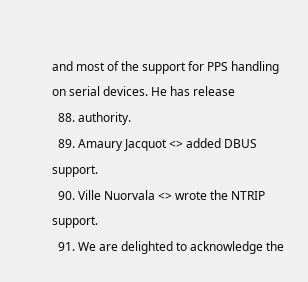and most of the support for PPS handling on serial devices. He has release
  88. authority.
  89. Amaury Jacquot <> added DBUS support.
  90. Ville Nuorvala <> wrote the NTRIP support.
  91. We are delighted to acknowledge the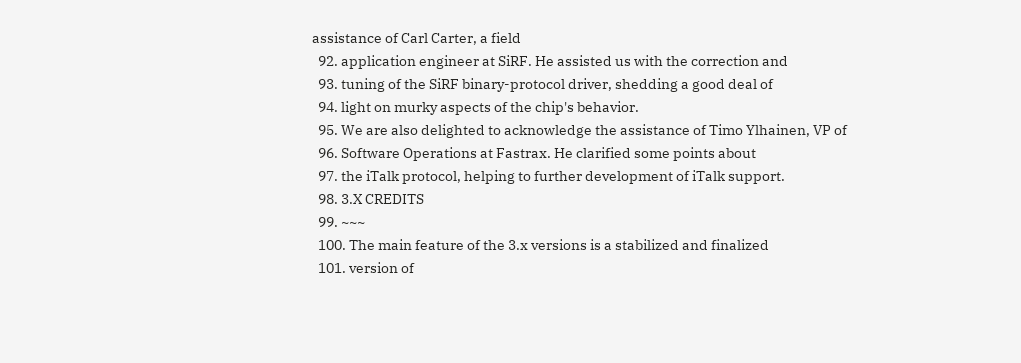assistance of Carl Carter, a field
  92. application engineer at SiRF. He assisted us with the correction and
  93. tuning of the SiRF binary-protocol driver, shedding a good deal of
  94. light on murky aspects of the chip's behavior.
  95. We are also delighted to acknowledge the assistance of Timo Ylhainen, VP of
  96. Software Operations at Fastrax. He clarified some points about
  97. the iTalk protocol, helping to further development of iTalk support.
  98. 3.X CREDITS
  99. ~~~
  100. The main feature of the 3.x versions is a stabilized and finalized
  101. version of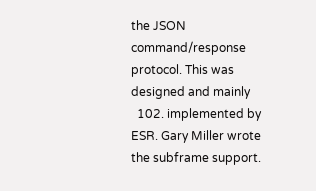the JSON command/response protocol. This was designed and mainly
  102. implemented by ESR. Gary Miller wrote the subframe support.